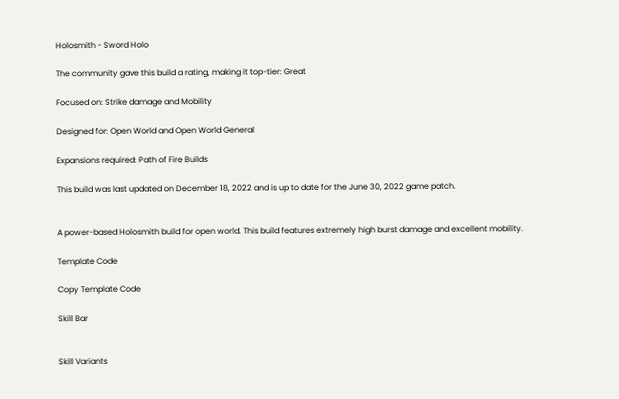Holosmith - Sword Holo

The community gave this build a rating, making it top-tier: Great

Focused on: Strike damage and Mobility

Designed for: Open World and Open World General

Expansions required: Path of Fire Builds

This build was last updated on December 18, 2022 and is up to date for the June 30, 2022 game patch.


A power-based Holosmith build for open world. This build features extremely high burst damage and excellent mobility.

Template Code

Copy Template Code

Skill Bar


Skill Variants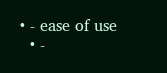• - ease of use
  • -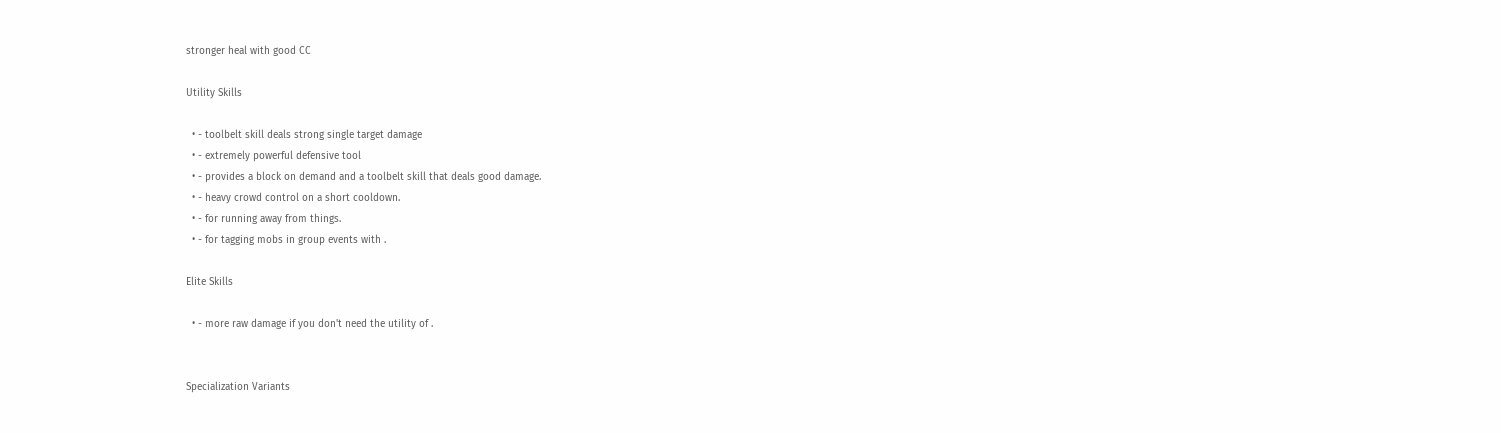stronger heal with good CC

Utility Skills

  • - toolbelt skill deals strong single target damage
  • - extremely powerful defensive tool
  • - provides a block on demand and a toolbelt skill that deals good damage.
  • - heavy crowd control on a short cooldown.
  • - for running away from things.
  • - for tagging mobs in group events with .

Elite Skills

  • - more raw damage if you don't need the utility of .


Specialization Variants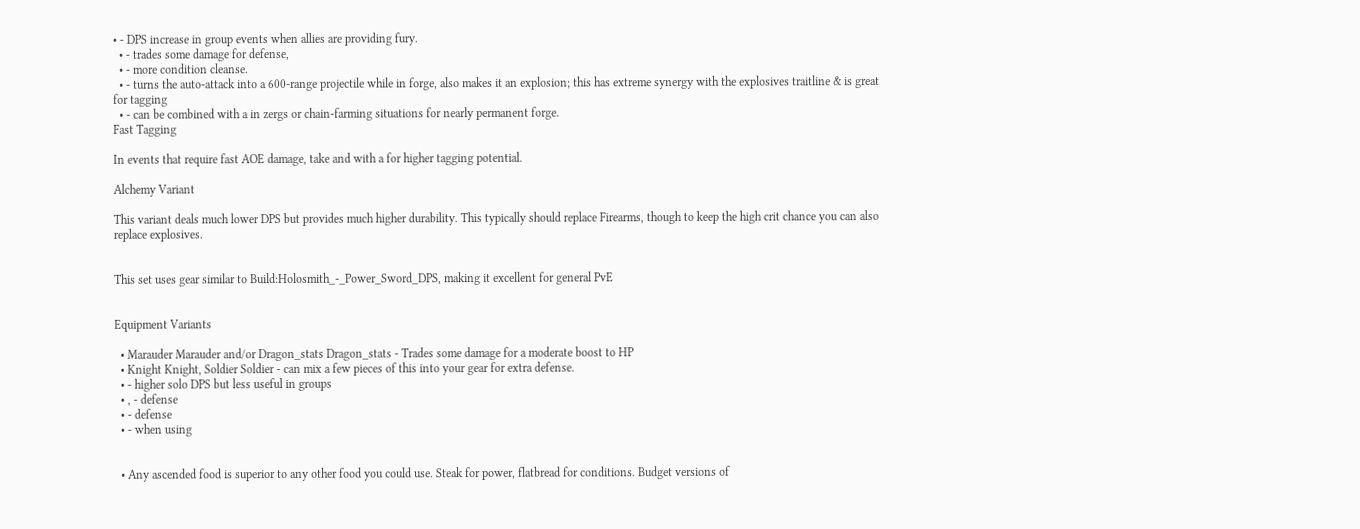• - DPS increase in group events when allies are providing fury.
  • - trades some damage for defense,
  • - more condition cleanse.
  • - turns the auto-attack into a 600-range projectile while in forge, also makes it an explosion; this has extreme synergy with the explosives traitline & is great for tagging
  • - can be combined with a in zergs or chain-farming situations for nearly permanent forge.
Fast Tagging

In events that require fast AOE damage, take and with a for higher tagging potential.

Alchemy Variant

This variant deals much lower DPS but provides much higher durability. This typically should replace Firearms, though to keep the high crit chance you can also replace explosives.


This set uses gear similar to Build:Holosmith_-_Power_Sword_DPS, making it excellent for general PvE


Equipment Variants

  • Marauder Marauder and/or Dragon_stats Dragon_stats - Trades some damage for a moderate boost to HP
  • Knight Knight, Soldier Soldier - can mix a few pieces of this into your gear for extra defense.
  • - higher solo DPS but less useful in groups
  • , - defense
  • - defense
  • - when using


  • Any ascended food is superior to any other food you could use. Steak for power, flatbread for conditions. Budget versions of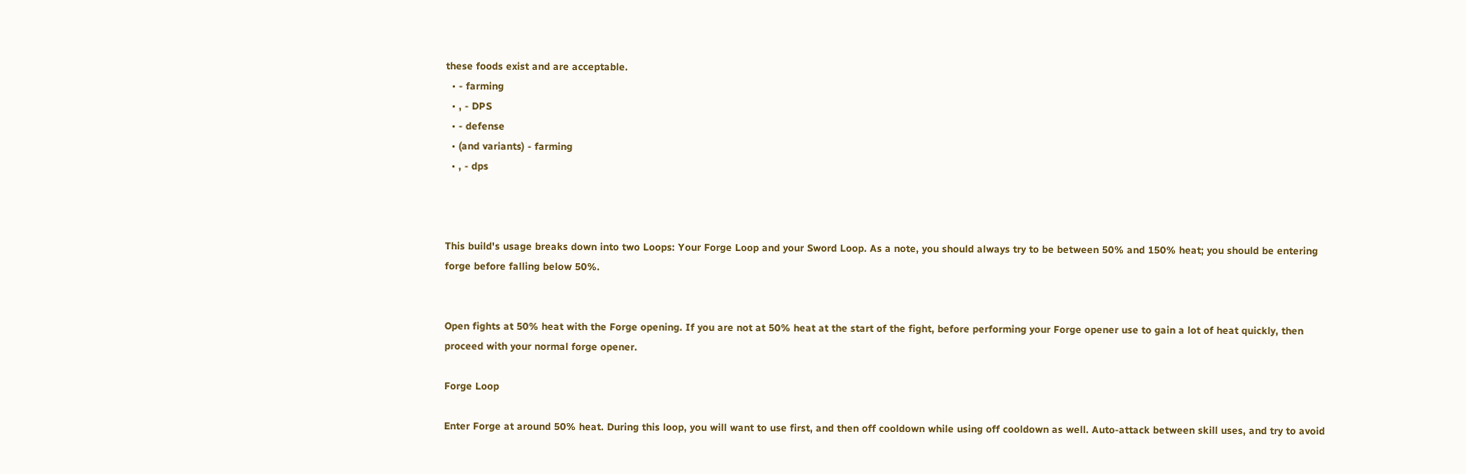these foods exist and are acceptable.
  • - farming
  • , - DPS
  • - defense
  • (and variants) - farming
  • , - dps



This build's usage breaks down into two Loops: Your Forge Loop and your Sword Loop. As a note, you should always try to be between 50% and 150% heat; you should be entering forge before falling below 50%.


Open fights at 50% heat with the Forge opening. If you are not at 50% heat at the start of the fight, before performing your Forge opener use to gain a lot of heat quickly, then proceed with your normal forge opener.

Forge Loop

Enter Forge at around 50% heat. During this loop, you will want to use first, and then off cooldown while using off cooldown as well. Auto-attack between skill uses, and try to avoid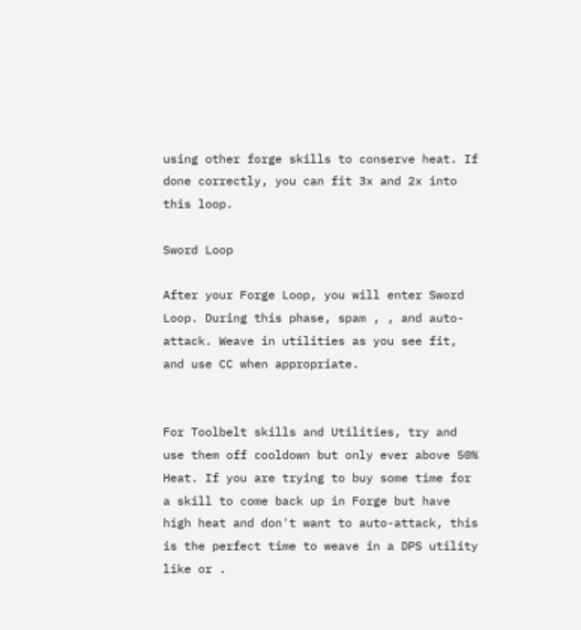using other forge skills to conserve heat. If done correctly, you can fit 3x and 2x into this loop.

Sword Loop

After your Forge Loop, you will enter Sword Loop. During this phase, spam , , and auto-attack. Weave in utilities as you see fit, and use CC when appropriate.


For Toolbelt skills and Utilities, try and use them off cooldown but only ever above 50% Heat. If you are trying to buy some time for a skill to come back up in Forge but have high heat and don't want to auto-attack, this is the perfect time to weave in a DPS utility like or .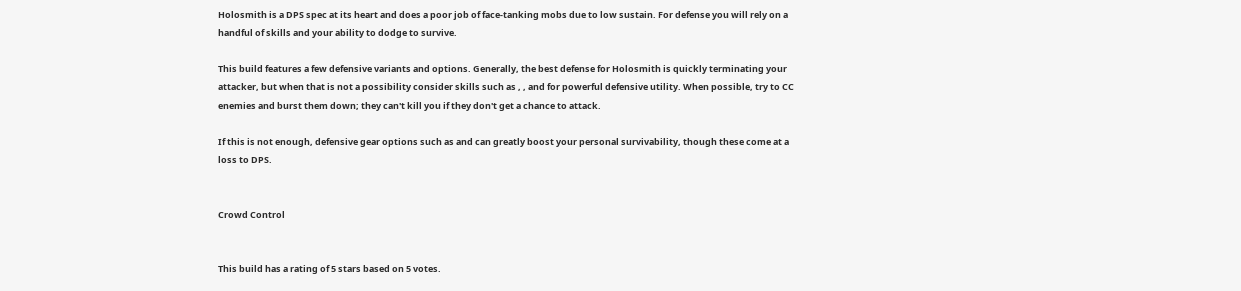Holosmith is a DPS spec at its heart and does a poor job of face-tanking mobs due to low sustain. For defense you will rely on a handful of skills and your ability to dodge to survive.

This build features a few defensive variants and options. Generally, the best defense for Holosmith is quickly terminating your attacker, but when that is not a possibility consider skills such as , , and for powerful defensive utility. When possible, try to CC enemies and burst them down; they can't kill you if they don't get a chance to attack.

If this is not enough, defensive gear options such as and can greatly boost your personal survivability, though these come at a loss to DPS.


Crowd Control


This build has a rating of 5 stars based on 5 votes.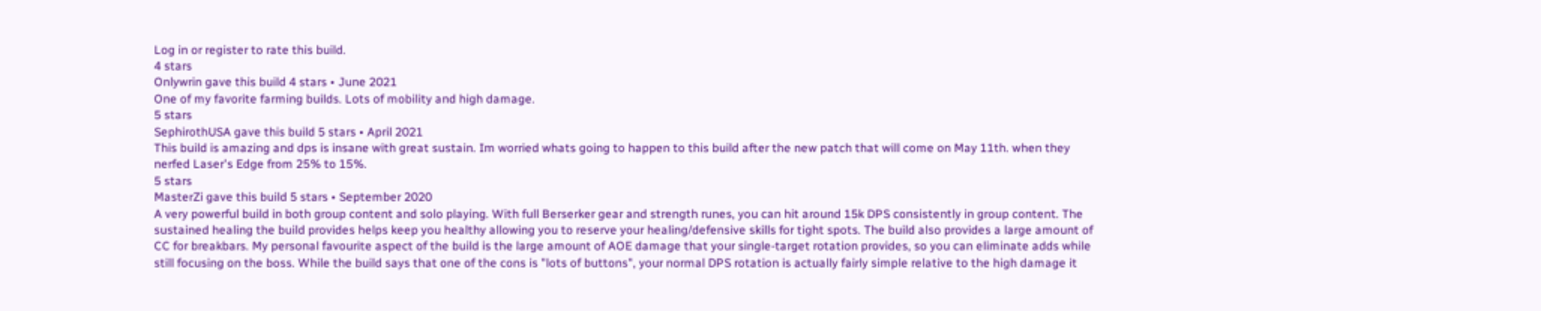Log in or register to rate this build.
4 stars
Onlywrin gave this build 4 stars • June 2021
One of my favorite farming builds. Lots of mobility and high damage.
5 stars
SephirothUSA gave this build 5 stars • April 2021
This build is amazing and dps is insane with great sustain. Im worried whats going to happen to this build after the new patch that will come on May 11th. when they nerfed Laser's Edge from 25% to 15%.
5 stars
MasterZi gave this build 5 stars • September 2020
A very powerful build in both group content and solo playing. With full Berserker gear and strength runes, you can hit around 15k DPS consistently in group content. The sustained healing the build provides helps keep you healthy allowing you to reserve your healing/defensive skills for tight spots. The build also provides a large amount of CC for breakbars. My personal favourite aspect of the build is the large amount of AOE damage that your single-target rotation provides, so you can eliminate adds while still focusing on the boss. While the build says that one of the cons is "lots of buttons", your normal DPS rotation is actually fairly simple relative to the high damage it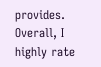provides. Overall, I highly rate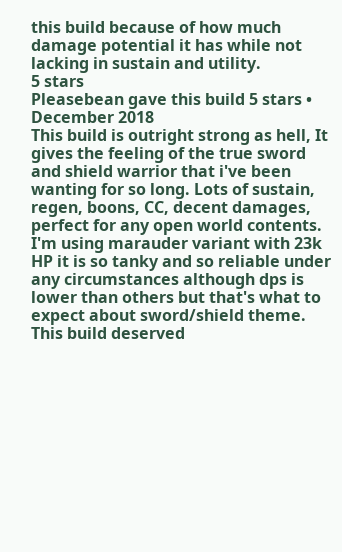this build because of how much damage potential it has while not lacking in sustain and utility.
5 stars
Pleasebean gave this build 5 stars • December 2018
This build is outright strong as hell, It gives the feeling of the true sword and shield warrior that i've been wanting for so long. Lots of sustain, regen, boons, CC, decent damages, perfect for any open world contents. I'm using marauder variant with 23k HP it is so tanky and so reliable under any circumstances although dps is lower than others but that's what to expect about sword/shield theme. This build deserved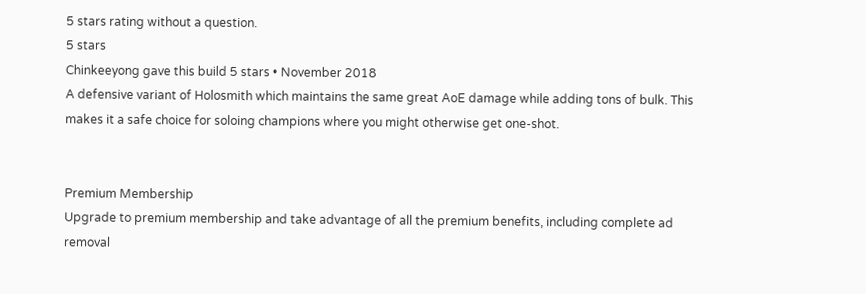5 stars rating without a question.
5 stars
Chinkeeyong gave this build 5 stars • November 2018
A defensive variant of Holosmith which maintains the same great AoE damage while adding tons of bulk. This makes it a safe choice for soloing champions where you might otherwise get one-shot.


Premium Membership
Upgrade to premium membership and take advantage of all the premium benefits, including complete ad removal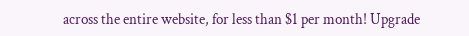across the entire website, for less than $1 per month! Upgrade